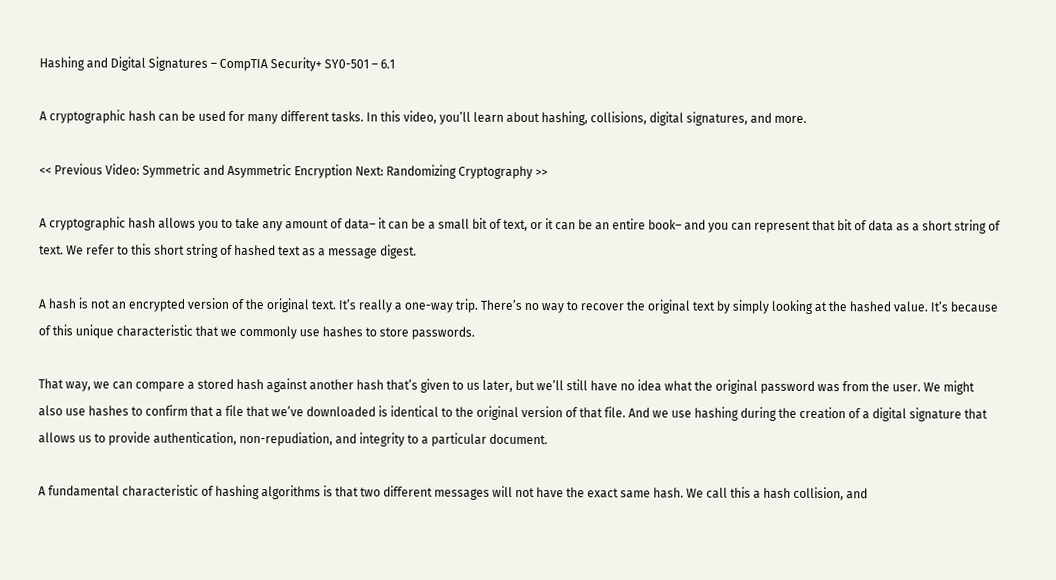Hashing and Digital Signatures – CompTIA Security+ SY0-501 – 6.1

A cryptographic hash can be used for many different tasks. In this video, you’ll learn about hashing, collisions, digital signatures, and more.

<< Previous Video: Symmetric and Asymmetric Encryption Next: Randomizing Cryptography >>

A cryptographic hash allows you to take any amount of data– it can be a small bit of text, or it can be an entire book– and you can represent that bit of data as a short string of text. We refer to this short string of hashed text as a message digest.

A hash is not an encrypted version of the original text. It’s really a one-way trip. There’s no way to recover the original text by simply looking at the hashed value. It’s because of this unique characteristic that we commonly use hashes to store passwords.

That way, we can compare a stored hash against another hash that’s given to us later, but we’ll still have no idea what the original password was from the user. We might also use hashes to confirm that a file that we’ve downloaded is identical to the original version of that file. And we use hashing during the creation of a digital signature that allows us to provide authentication, non-repudiation, and integrity to a particular document.

A fundamental characteristic of hashing algorithms is that two different messages will not have the exact same hash. We call this a hash collision, and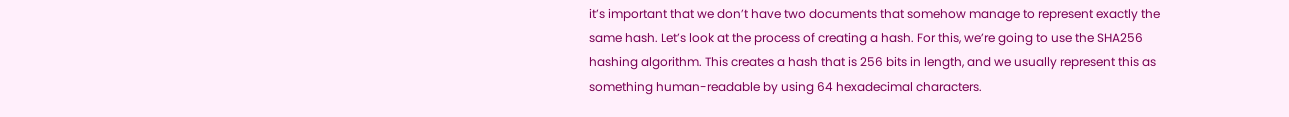it’s important that we don’t have two documents that somehow manage to represent exactly the same hash. Let’s look at the process of creating a hash. For this, we’re going to use the SHA256 hashing algorithm. This creates a hash that is 256 bits in length, and we usually represent this as something human-readable by using 64 hexadecimal characters.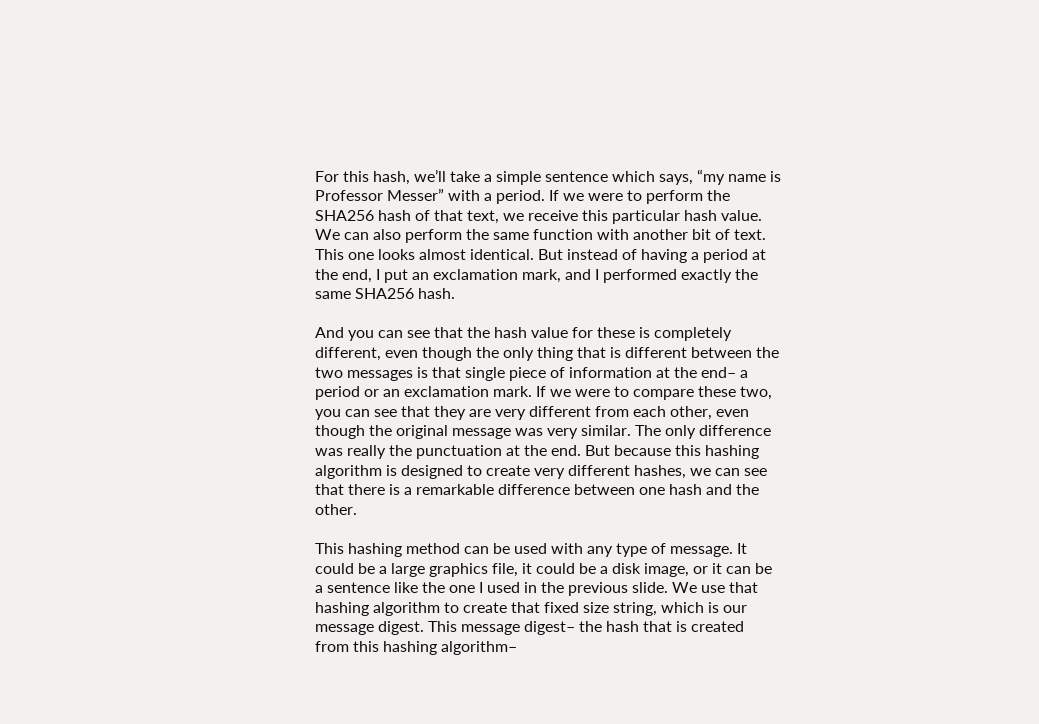For this hash, we’ll take a simple sentence which says, “my name is Professor Messer” with a period. If we were to perform the SHA256 hash of that text, we receive this particular hash value. We can also perform the same function with another bit of text. This one looks almost identical. But instead of having a period at the end, I put an exclamation mark, and I performed exactly the same SHA256 hash.

And you can see that the hash value for these is completely different, even though the only thing that is different between the two messages is that single piece of information at the end– a period or an exclamation mark. If we were to compare these two, you can see that they are very different from each other, even though the original message was very similar. The only difference was really the punctuation at the end. But because this hashing algorithm is designed to create very different hashes, we can see that there is a remarkable difference between one hash and the other.

This hashing method can be used with any type of message. It could be a large graphics file, it could be a disk image, or it can be a sentence like the one I used in the previous slide. We use that hashing algorithm to create that fixed size string, which is our message digest. This message digest– the hash that is created from this hashing algorithm–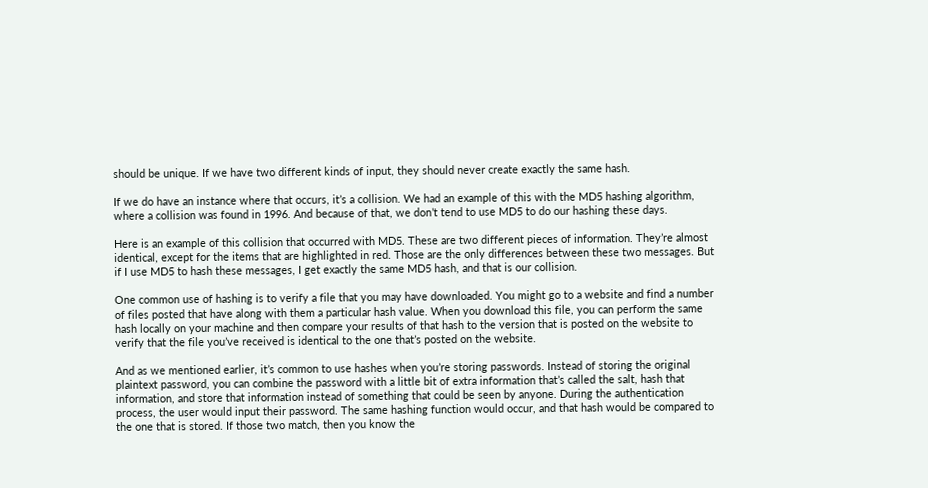should be unique. If we have two different kinds of input, they should never create exactly the same hash.

If we do have an instance where that occurs, it’s a collision. We had an example of this with the MD5 hashing algorithm, where a collision was found in 1996. And because of that, we don’t tend to use MD5 to do our hashing these days.

Here is an example of this collision that occurred with MD5. These are two different pieces of information. They’re almost identical, except for the items that are highlighted in red. Those are the only differences between these two messages. But if I use MD5 to hash these messages, I get exactly the same MD5 hash, and that is our collision.

One common use of hashing is to verify a file that you may have downloaded. You might go to a website and find a number of files posted that have along with them a particular hash value. When you download this file, you can perform the same hash locally on your machine and then compare your results of that hash to the version that is posted on the website to verify that the file you’ve received is identical to the one that’s posted on the website.

And as we mentioned earlier, it’s common to use hashes when you’re storing passwords. Instead of storing the original plaintext password, you can combine the password with a little bit of extra information that’s called the salt, hash that information, and store that information instead of something that could be seen by anyone. During the authentication process, the user would input their password. The same hashing function would occur, and that hash would be compared to the one that is stored. If those two match, then you know the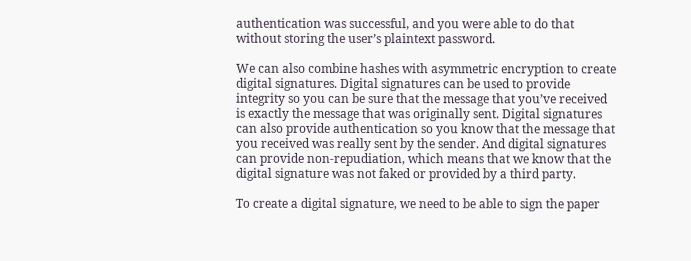authentication was successful, and you were able to do that without storing the user’s plaintext password.

We can also combine hashes with asymmetric encryption to create digital signatures. Digital signatures can be used to provide integrity so you can be sure that the message that you’ve received is exactly the message that was originally sent. Digital signatures can also provide authentication so you know that the message that you received was really sent by the sender. And digital signatures can provide non-repudiation, which means that we know that the digital signature was not faked or provided by a third party.

To create a digital signature, we need to be able to sign the paper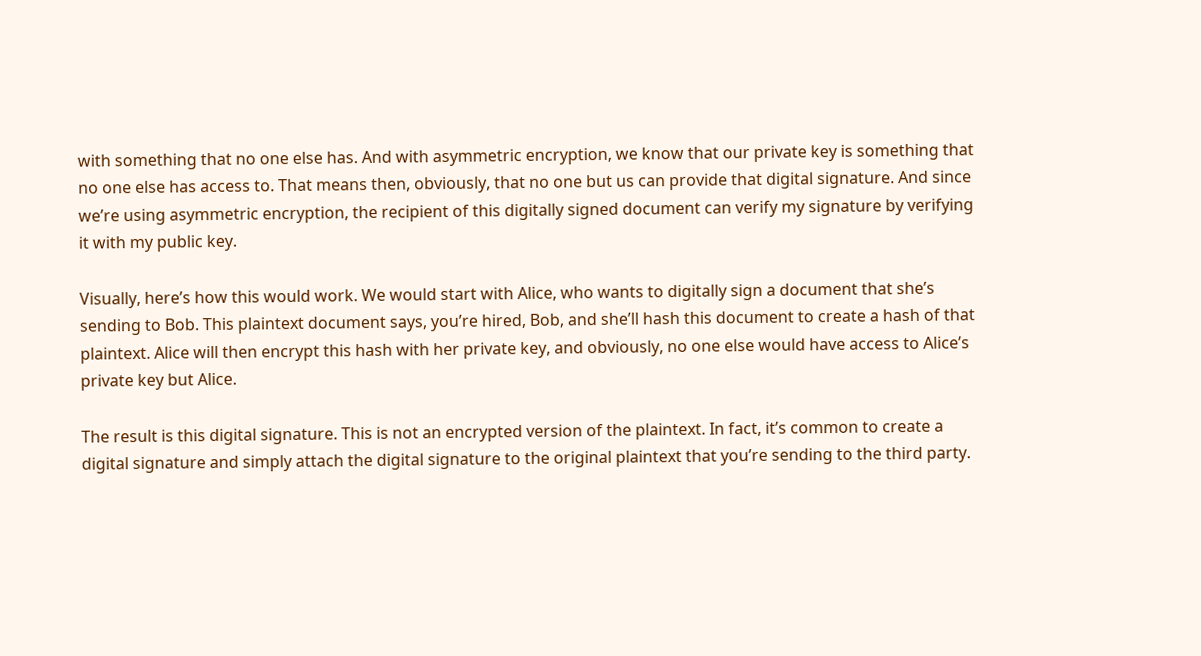with something that no one else has. And with asymmetric encryption, we know that our private key is something that no one else has access to. That means then, obviously, that no one but us can provide that digital signature. And since we’re using asymmetric encryption, the recipient of this digitally signed document can verify my signature by verifying it with my public key.

Visually, here’s how this would work. We would start with Alice, who wants to digitally sign a document that she’s sending to Bob. This plaintext document says, you’re hired, Bob, and she’ll hash this document to create a hash of that plaintext. Alice will then encrypt this hash with her private key, and obviously, no one else would have access to Alice’s private key but Alice.

The result is this digital signature. This is not an encrypted version of the plaintext. In fact, it’s common to create a digital signature and simply attach the digital signature to the original plaintext that you’re sending to the third party.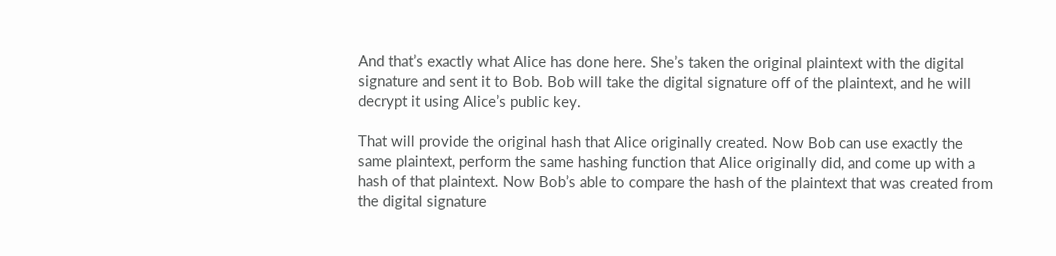And that’s exactly what Alice has done here. She’s taken the original plaintext with the digital signature and sent it to Bob. Bob will take the digital signature off of the plaintext, and he will decrypt it using Alice’s public key.

That will provide the original hash that Alice originally created. Now Bob can use exactly the same plaintext, perform the same hashing function that Alice originally did, and come up with a hash of that plaintext. Now Bob’s able to compare the hash of the plaintext that was created from the digital signature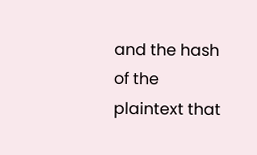and the hash of the plaintext that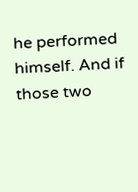he performed himself. And if those two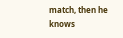match, then he knows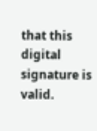that this digital signature is valid.